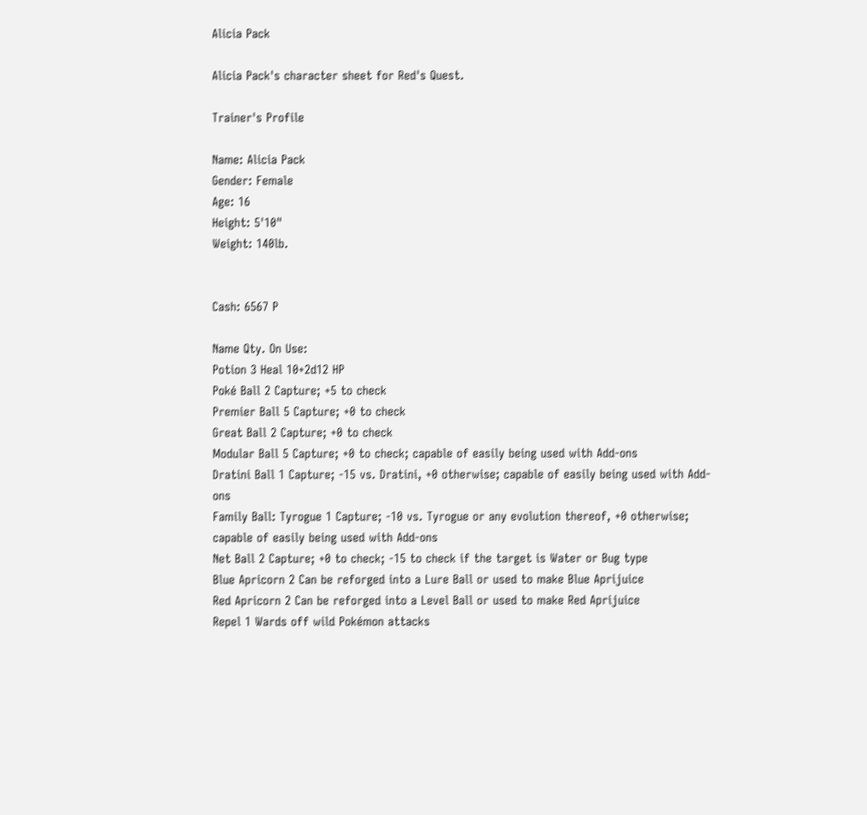Alicia Pack

Alicia Pack's character sheet for Red's Quest.

Trainer's Profile

Name: Alicia Pack
Gender: Female
Age: 16
Height: 5'10"
Weight: 140lb.


Cash: 6567 P

Name Qty. On Use:
Potion 3 Heal 10+2d12 HP
Poké Ball 2 Capture; +5 to check
Premier Ball 5 Capture; +0 to check
Great Ball 2 Capture; +0 to check
Modular Ball 5 Capture; +0 to check; capable of easily being used with Add-ons
Dratini Ball 1 Capture; -15 vs. Dratini, +0 otherwise; capable of easily being used with Add-ons
Family Ball: Tyrogue 1 Capture; -10 vs. Tyrogue or any evolution thereof, +0 otherwise; capable of easily being used with Add-ons
Net Ball 2 Capture; +0 to check; -15 to check if the target is Water or Bug type
Blue Apricorn 2 Can be reforged into a Lure Ball or used to make Blue Aprijuice
Red Apricorn 2 Can be reforged into a Level Ball or used to make Red Aprijuice
Repel 1 Wards off wild Pokémon attacks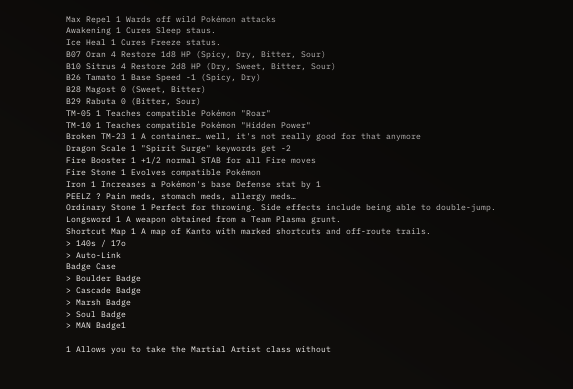Max Repel 1 Wards off wild Pokémon attacks
Awakening 1 Cures Sleep staus.
Ice Heal 1 Cures Freeze status.
B07 Oran 4 Restore 1d8 HP (Spicy, Dry, Bitter, Sour)
B10 Sitrus 4 Restore 2d8 HP (Dry, Sweet, Bitter, Sour)
B26 Tamato 1 Base Speed -1 (Spicy, Dry)
B28 Magost 0 (Sweet, Bitter)
B29 Rabuta 0 (Bitter, Sour)
TM-05 1 Teaches compatible Pokémon "Roar"
TM-10 1 Teaches compatible Pokémon "Hidden Power"
Broken TM-23 1 A container… well, it's not really good for that anymore
Dragon Scale 1 "Spirit Surge" keywords get -2
Fire Booster 1 +1/2 normal STAB for all Fire moves
Fire Stone 1 Evolves compatible Pokémon
Iron 1 Increases a Pokémon's base Defense stat by 1
PEELZ ? Pain meds, stomach meds, allergy meds…
Ordinary Stone 1 Perfect for throwing. Side effects include being able to double-jump.
Longsword 1 A weapon obtained from a Team Plasma grunt.
Shortcut Map 1 A map of Kanto with marked shortcuts and off-route trails.
> 140s / 17o
> Auto-Link
Badge Case
> Boulder Badge
> Cascade Badge
> Marsh Badge
> Soul Badge
> MAN Badge1

1 Allows you to take the Martial Artist class without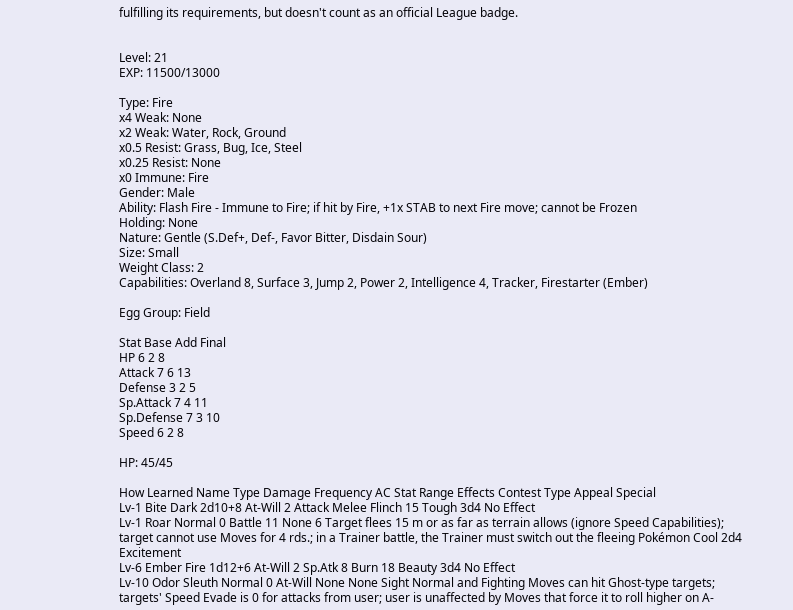fulfilling its requirements, but doesn't count as an official League badge.


Level: 21
EXP: 11500/13000

Type: Fire
x4 Weak: None
x2 Weak: Water, Rock, Ground
x0.5 Resist: Grass, Bug, Ice, Steel
x0.25 Resist: None
x0 Immune: Fire
Gender: Male
Ability: Flash Fire - Immune to Fire; if hit by Fire, +1x STAB to next Fire move; cannot be Frozen
Holding: None
Nature: Gentle (S.Def+, Def-, Favor Bitter, Disdain Sour)
Size: Small
Weight Class: 2
Capabilities: Overland 8, Surface 3, Jump 2, Power 2, Intelligence 4, Tracker, Firestarter (Ember)

Egg Group: Field

Stat Base Add Final
HP 6 2 8
Attack 7 6 13
Defense 3 2 5
Sp.Attack 7 4 11
Sp.Defense 7 3 10
Speed 6 2 8

HP: 45/45

How Learned Name Type Damage Frequency AC Stat Range Effects Contest Type Appeal Special
Lv-1 Bite Dark 2d10+8 At-Will 2 Attack Melee Flinch 15 Tough 3d4 No Effect
Lv-1 Roar Normal 0 Battle 11 None 6 Target flees 15 m or as far as terrain allows (ignore Speed Capabilities); target cannot use Moves for 4 rds.; in a Trainer battle, the Trainer must switch out the fleeing Pokémon Cool 2d4 Excitement
Lv-6 Ember Fire 1d12+6 At-Will 2 Sp.Atk 8 Burn 18 Beauty 3d4 No Effect
Lv-10 Odor Sleuth Normal 0 At-Will None None Sight Normal and Fighting Moves can hit Ghost-type targets; targets' Speed Evade is 0 for attacks from user; user is unaffected by Moves that force it to roll higher on A-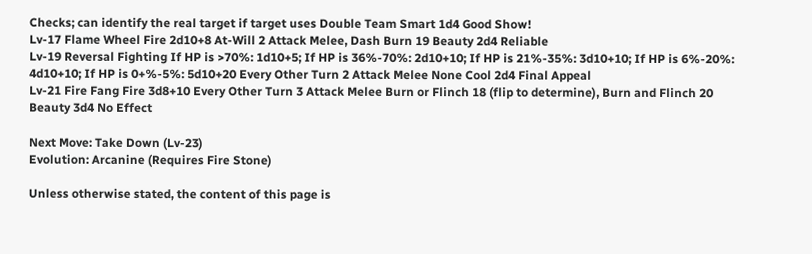Checks; can identify the real target if target uses Double Team Smart 1d4 Good Show!
Lv-17 Flame Wheel Fire 2d10+8 At-Will 2 Attack Melee, Dash Burn 19 Beauty 2d4 Reliable
Lv-19 Reversal Fighting If HP is >70%: 1d10+5; If HP is 36%-70%: 2d10+10; If HP is 21%-35%: 3d10+10; If HP is 6%-20%: 4d10+10; If HP is 0+%-5%: 5d10+20 Every Other Turn 2 Attack Melee None Cool 2d4 Final Appeal
Lv-21 Fire Fang Fire 3d8+10 Every Other Turn 3 Attack Melee Burn or Flinch 18 (flip to determine), Burn and Flinch 20 Beauty 3d4 No Effect

Next Move: Take Down (Lv-23)
Evolution: Arcanine (Requires Fire Stone)

Unless otherwise stated, the content of this page is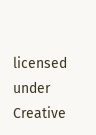licensed under Creative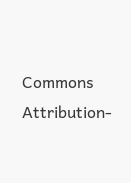Commons Attribution-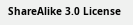ShareAlike 3.0 License